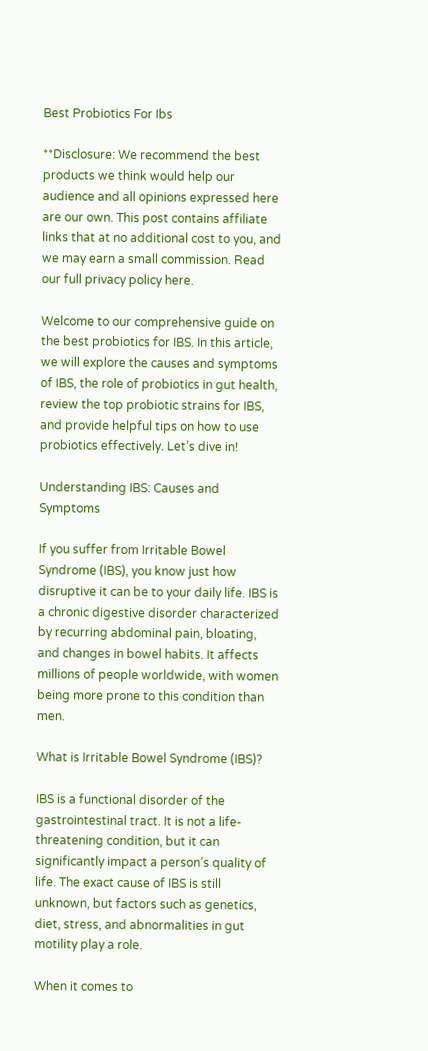Best Probiotics For Ibs

**Disclosure: We recommend the best products we think would help our audience and all opinions expressed here are our own. This post contains affiliate links that at no additional cost to you, and we may earn a small commission. Read our full privacy policy here.

Welcome to our comprehensive guide on the best probiotics for IBS. In this article, we will explore the causes and symptoms of IBS, the role of probiotics in gut health, review the top probiotic strains for IBS, and provide helpful tips on how to use probiotics effectively. Let’s dive in!

Understanding IBS: Causes and Symptoms

If you suffer from Irritable Bowel Syndrome (IBS), you know just how disruptive it can be to your daily life. IBS is a chronic digestive disorder characterized by recurring abdominal pain, bloating, and changes in bowel habits. It affects millions of people worldwide, with women being more prone to this condition than men.

What is Irritable Bowel Syndrome (IBS)?

IBS is a functional disorder of the gastrointestinal tract. It is not a life-threatening condition, but it can significantly impact a person’s quality of life. The exact cause of IBS is still unknown, but factors such as genetics, diet, stress, and abnormalities in gut motility play a role.

When it comes to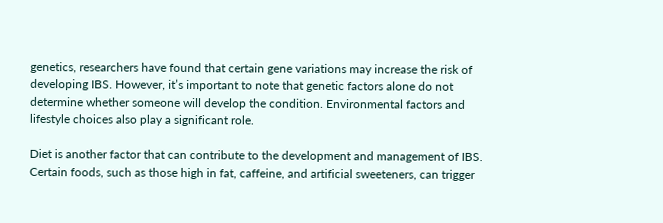genetics, researchers have found that certain gene variations may increase the risk of developing IBS. However, it’s important to note that genetic factors alone do not determine whether someone will develop the condition. Environmental factors and lifestyle choices also play a significant role.

Diet is another factor that can contribute to the development and management of IBS. Certain foods, such as those high in fat, caffeine, and artificial sweeteners, can trigger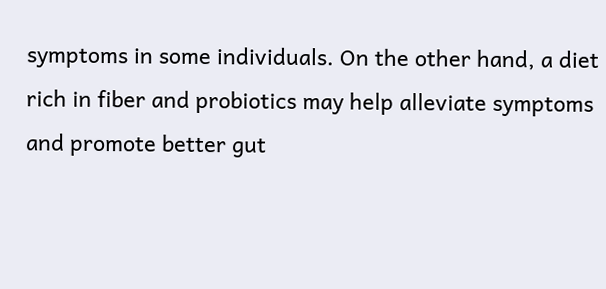symptoms in some individuals. On the other hand, a diet rich in fiber and probiotics may help alleviate symptoms and promote better gut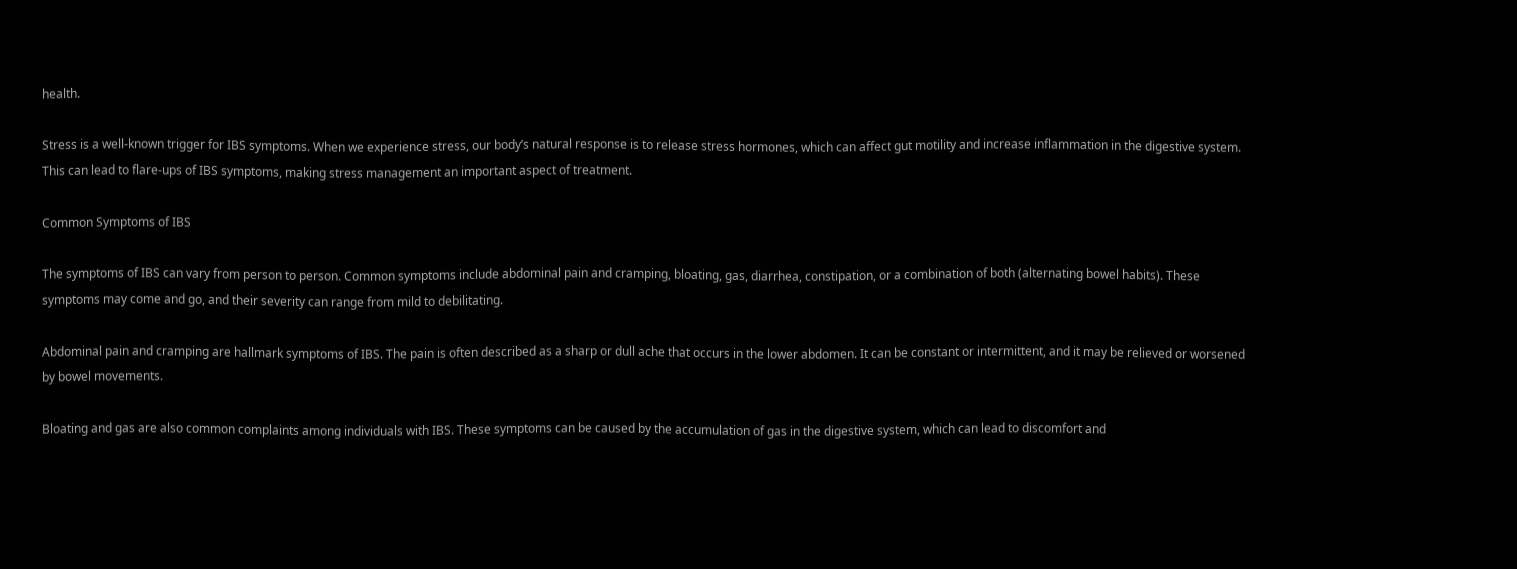health.

Stress is a well-known trigger for IBS symptoms. When we experience stress, our body’s natural response is to release stress hormones, which can affect gut motility and increase inflammation in the digestive system. This can lead to flare-ups of IBS symptoms, making stress management an important aspect of treatment.

Common Symptoms of IBS

The symptoms of IBS can vary from person to person. Common symptoms include abdominal pain and cramping, bloating, gas, diarrhea, constipation, or a combination of both (alternating bowel habits). These symptoms may come and go, and their severity can range from mild to debilitating.

Abdominal pain and cramping are hallmark symptoms of IBS. The pain is often described as a sharp or dull ache that occurs in the lower abdomen. It can be constant or intermittent, and it may be relieved or worsened by bowel movements.

Bloating and gas are also common complaints among individuals with IBS. These symptoms can be caused by the accumulation of gas in the digestive system, which can lead to discomfort and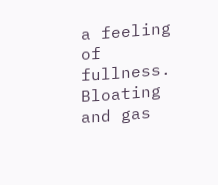a feeling of fullness. Bloating and gas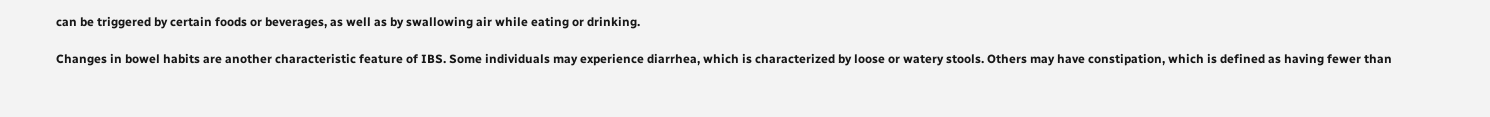can be triggered by certain foods or beverages, as well as by swallowing air while eating or drinking.

Changes in bowel habits are another characteristic feature of IBS. Some individuals may experience diarrhea, which is characterized by loose or watery stools. Others may have constipation, which is defined as having fewer than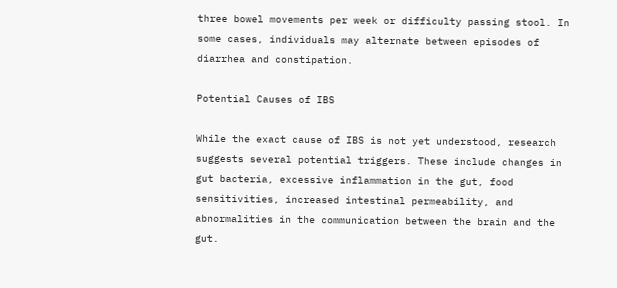three bowel movements per week or difficulty passing stool. In some cases, individuals may alternate between episodes of diarrhea and constipation.

Potential Causes of IBS

While the exact cause of IBS is not yet understood, research suggests several potential triggers. These include changes in gut bacteria, excessive inflammation in the gut, food sensitivities, increased intestinal permeability, and abnormalities in the communication between the brain and the gut.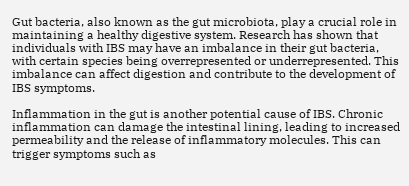Gut bacteria, also known as the gut microbiota, play a crucial role in maintaining a healthy digestive system. Research has shown that individuals with IBS may have an imbalance in their gut bacteria, with certain species being overrepresented or underrepresented. This imbalance can affect digestion and contribute to the development of IBS symptoms.

Inflammation in the gut is another potential cause of IBS. Chronic inflammation can damage the intestinal lining, leading to increased permeability and the release of inflammatory molecules. This can trigger symptoms such as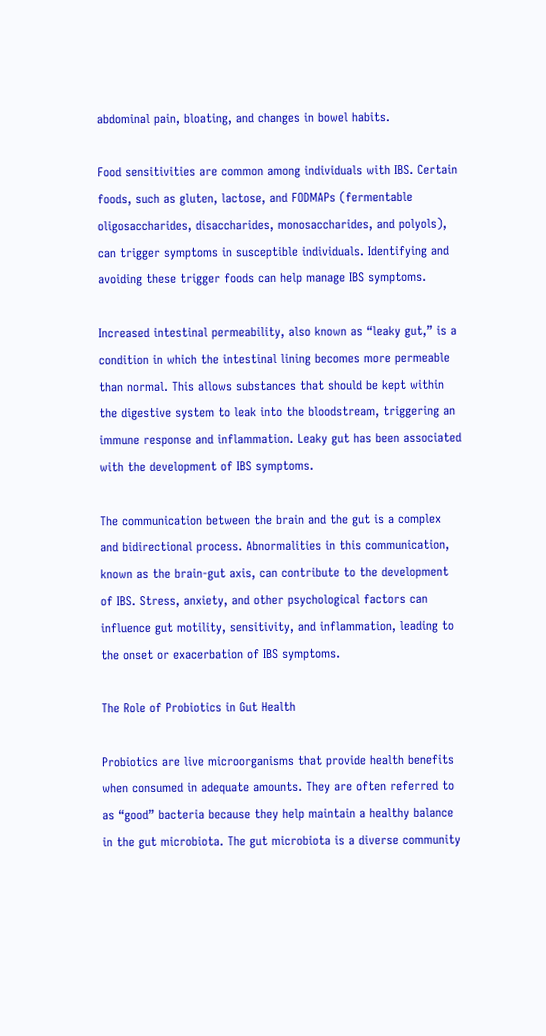abdominal pain, bloating, and changes in bowel habits.

Food sensitivities are common among individuals with IBS. Certain foods, such as gluten, lactose, and FODMAPs (fermentable oligosaccharides, disaccharides, monosaccharides, and polyols), can trigger symptoms in susceptible individuals. Identifying and avoiding these trigger foods can help manage IBS symptoms.

Increased intestinal permeability, also known as “leaky gut,” is a condition in which the intestinal lining becomes more permeable than normal. This allows substances that should be kept within the digestive system to leak into the bloodstream, triggering an immune response and inflammation. Leaky gut has been associated with the development of IBS symptoms.

The communication between the brain and the gut is a complex and bidirectional process. Abnormalities in this communication, known as the brain-gut axis, can contribute to the development of IBS. Stress, anxiety, and other psychological factors can influence gut motility, sensitivity, and inflammation, leading to the onset or exacerbation of IBS symptoms.

The Role of Probiotics in Gut Health

Probiotics are live microorganisms that provide health benefits when consumed in adequate amounts. They are often referred to as “good” bacteria because they help maintain a healthy balance in the gut microbiota. The gut microbiota is a diverse community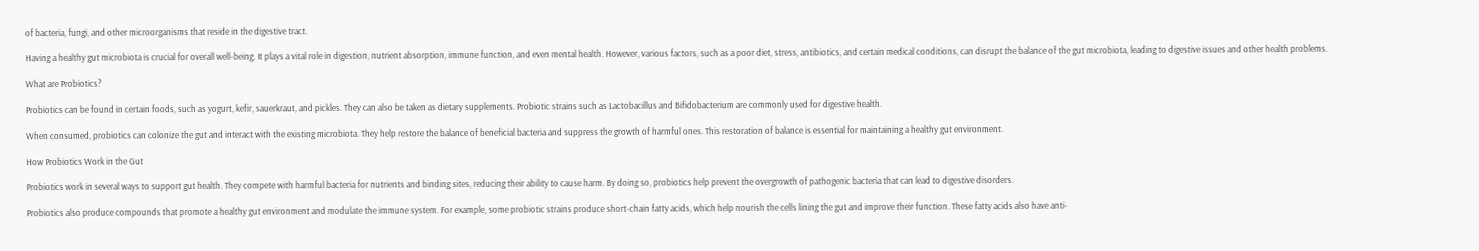of bacteria, fungi, and other microorganisms that reside in the digestive tract.

Having a healthy gut microbiota is crucial for overall well-being. It plays a vital role in digestion, nutrient absorption, immune function, and even mental health. However, various factors, such as a poor diet, stress, antibiotics, and certain medical conditions, can disrupt the balance of the gut microbiota, leading to digestive issues and other health problems.

What are Probiotics?

Probiotics can be found in certain foods, such as yogurt, kefir, sauerkraut, and pickles. They can also be taken as dietary supplements. Probiotic strains such as Lactobacillus and Bifidobacterium are commonly used for digestive health.

When consumed, probiotics can colonize the gut and interact with the existing microbiota. They help restore the balance of beneficial bacteria and suppress the growth of harmful ones. This restoration of balance is essential for maintaining a healthy gut environment.

How Probiotics Work in the Gut

Probiotics work in several ways to support gut health. They compete with harmful bacteria for nutrients and binding sites, reducing their ability to cause harm. By doing so, probiotics help prevent the overgrowth of pathogenic bacteria that can lead to digestive disorders.

Probiotics also produce compounds that promote a healthy gut environment and modulate the immune system. For example, some probiotic strains produce short-chain fatty acids, which help nourish the cells lining the gut and improve their function. These fatty acids also have anti-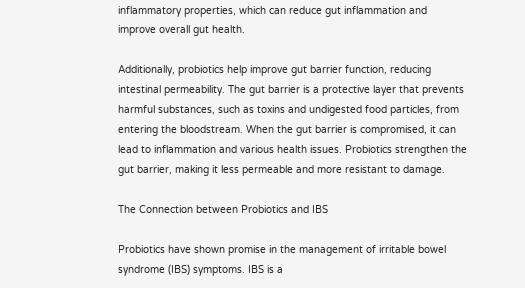inflammatory properties, which can reduce gut inflammation and improve overall gut health.

Additionally, probiotics help improve gut barrier function, reducing intestinal permeability. The gut barrier is a protective layer that prevents harmful substances, such as toxins and undigested food particles, from entering the bloodstream. When the gut barrier is compromised, it can lead to inflammation and various health issues. Probiotics strengthen the gut barrier, making it less permeable and more resistant to damage.

The Connection between Probiotics and IBS

Probiotics have shown promise in the management of irritable bowel syndrome (IBS) symptoms. IBS is a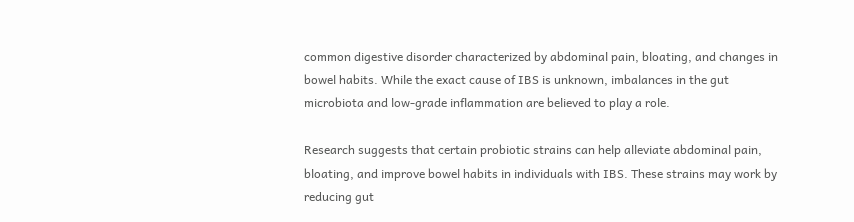common digestive disorder characterized by abdominal pain, bloating, and changes in bowel habits. While the exact cause of IBS is unknown, imbalances in the gut microbiota and low-grade inflammation are believed to play a role.

Research suggests that certain probiotic strains can help alleviate abdominal pain, bloating, and improve bowel habits in individuals with IBS. These strains may work by reducing gut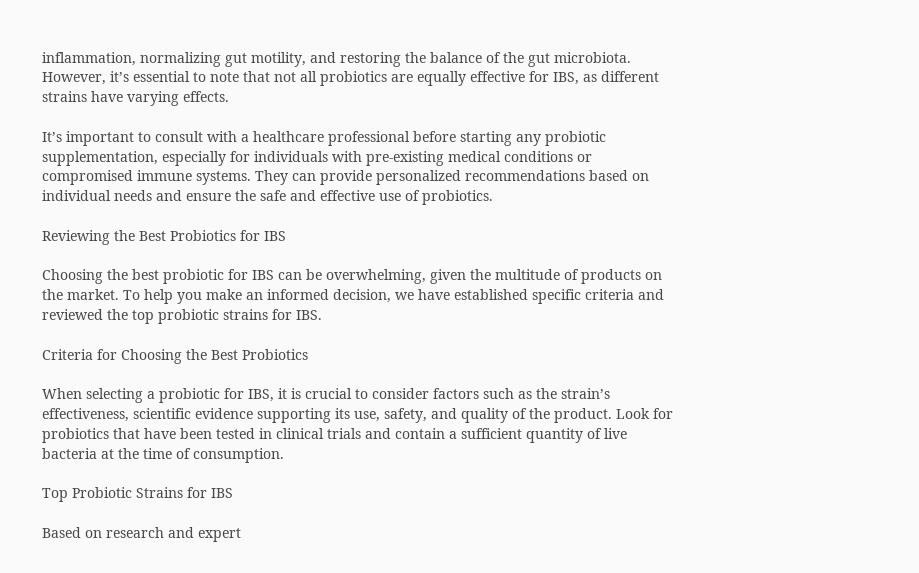inflammation, normalizing gut motility, and restoring the balance of the gut microbiota. However, it’s essential to note that not all probiotics are equally effective for IBS, as different strains have varying effects.

It’s important to consult with a healthcare professional before starting any probiotic supplementation, especially for individuals with pre-existing medical conditions or compromised immune systems. They can provide personalized recommendations based on individual needs and ensure the safe and effective use of probiotics.

Reviewing the Best Probiotics for IBS

Choosing the best probiotic for IBS can be overwhelming, given the multitude of products on the market. To help you make an informed decision, we have established specific criteria and reviewed the top probiotic strains for IBS.

Criteria for Choosing the Best Probiotics

When selecting a probiotic for IBS, it is crucial to consider factors such as the strain’s effectiveness, scientific evidence supporting its use, safety, and quality of the product. Look for probiotics that have been tested in clinical trials and contain a sufficient quantity of live bacteria at the time of consumption.

Top Probiotic Strains for IBS

Based on research and expert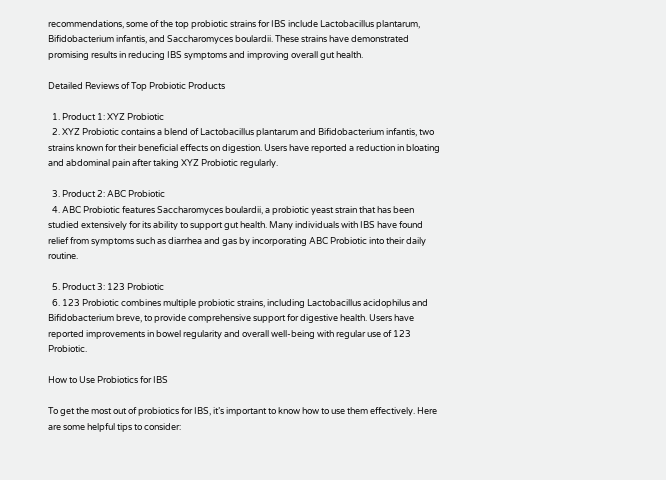recommendations, some of the top probiotic strains for IBS include Lactobacillus plantarum, Bifidobacterium infantis, and Saccharomyces boulardii. These strains have demonstrated promising results in reducing IBS symptoms and improving overall gut health.

Detailed Reviews of Top Probiotic Products

  1. Product 1: XYZ Probiotic
  2. XYZ Probiotic contains a blend of Lactobacillus plantarum and Bifidobacterium infantis, two strains known for their beneficial effects on digestion. Users have reported a reduction in bloating and abdominal pain after taking XYZ Probiotic regularly.

  3. Product 2: ABC Probiotic
  4. ABC Probiotic features Saccharomyces boulardii, a probiotic yeast strain that has been studied extensively for its ability to support gut health. Many individuals with IBS have found relief from symptoms such as diarrhea and gas by incorporating ABC Probiotic into their daily routine.

  5. Product 3: 123 Probiotic
  6. 123 Probiotic combines multiple probiotic strains, including Lactobacillus acidophilus and Bifidobacterium breve, to provide comprehensive support for digestive health. Users have reported improvements in bowel regularity and overall well-being with regular use of 123 Probiotic.

How to Use Probiotics for IBS

To get the most out of probiotics for IBS, it’s important to know how to use them effectively. Here are some helpful tips to consider: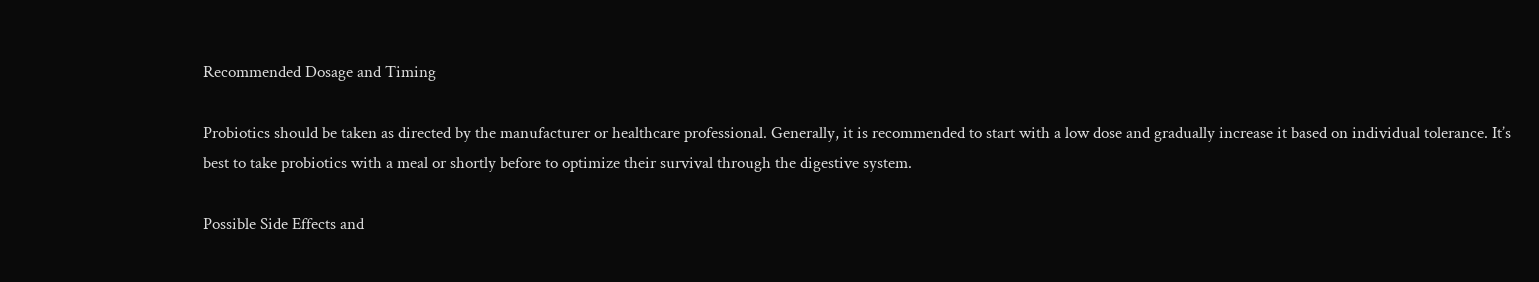Recommended Dosage and Timing

Probiotics should be taken as directed by the manufacturer or healthcare professional. Generally, it is recommended to start with a low dose and gradually increase it based on individual tolerance. It’s best to take probiotics with a meal or shortly before to optimize their survival through the digestive system.

Possible Side Effects and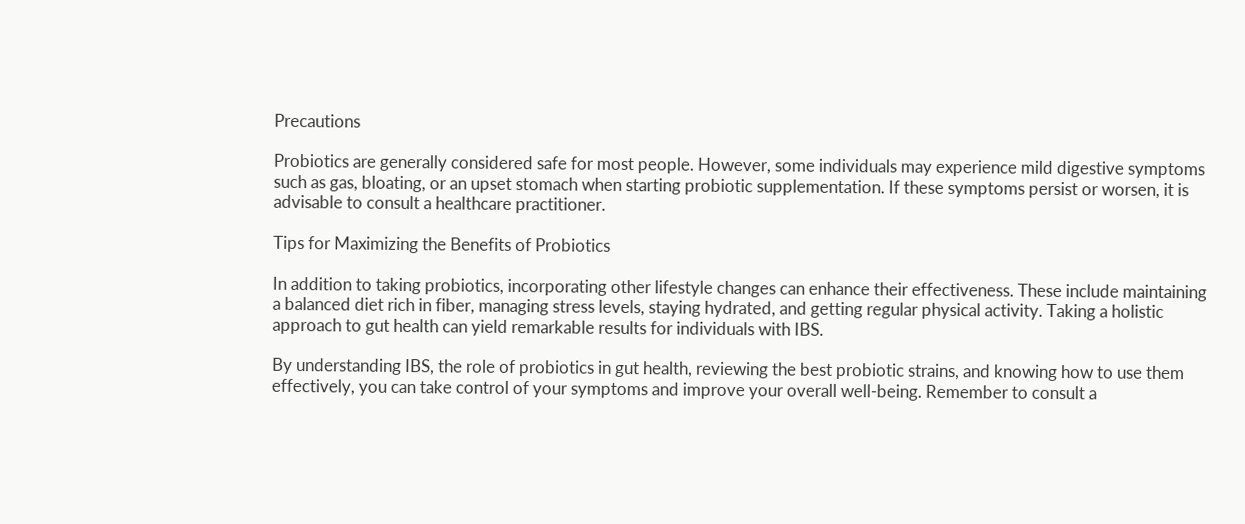Precautions

Probiotics are generally considered safe for most people. However, some individuals may experience mild digestive symptoms such as gas, bloating, or an upset stomach when starting probiotic supplementation. If these symptoms persist or worsen, it is advisable to consult a healthcare practitioner.

Tips for Maximizing the Benefits of Probiotics

In addition to taking probiotics, incorporating other lifestyle changes can enhance their effectiveness. These include maintaining a balanced diet rich in fiber, managing stress levels, staying hydrated, and getting regular physical activity. Taking a holistic approach to gut health can yield remarkable results for individuals with IBS.

By understanding IBS, the role of probiotics in gut health, reviewing the best probiotic strains, and knowing how to use them effectively, you can take control of your symptoms and improve your overall well-being. Remember to consult a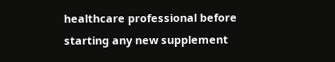healthcare professional before starting any new supplement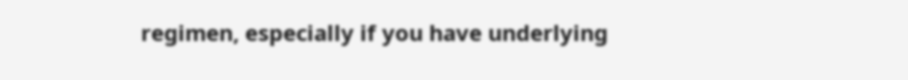regimen, especially if you have underlying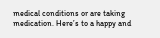medical conditions or are taking medication. Here’s to a happy and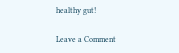healthy gut!

Leave a Comment